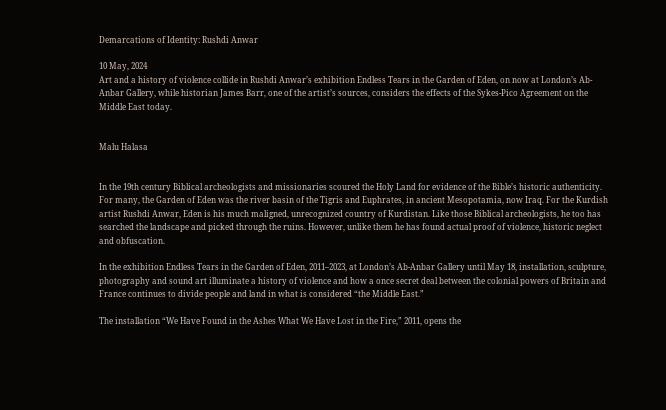Demarcations of Identity: Rushdi Anwar

10 May, 2024
Art and a history of violence collide in Rushdi Anwar’s exhibition Endless Tears in the Garden of Eden, on now at London’s Ab-Anbar Gallery, while historian James Barr, one of the artist’s sources, considers the effects of the Sykes-Pico Agreement on the Middle East today.


Malu Halasa


In the 19th century Biblical archeologists and missionaries scoured the Holy Land for evidence of the Bible’s historic authenticity. For many, the Garden of Eden was the river basin of the Tigris and Euphrates, in ancient Mesopotamia, now Iraq. For the Kurdish artist Rushdi Anwar, Eden is his much maligned, unrecognized country of Kurdistan. Like those Biblical archeologists, he too has searched the landscape and picked through the ruins. However, unlike them he has found actual proof of violence, historic neglect and obfuscation.

In the exhibition Endless Tears in the Garden of Eden, 2011–2023, at London’s Ab-Anbar Gallery until May 18, installation, sculpture, photography and sound art illuminate a history of violence and how a once secret deal between the colonial powers of Britain and France continues to divide people and land in what is considered “the Middle East.”

The installation “We Have Found in the Ashes What We Have Lost in the Fire,” 2011, opens the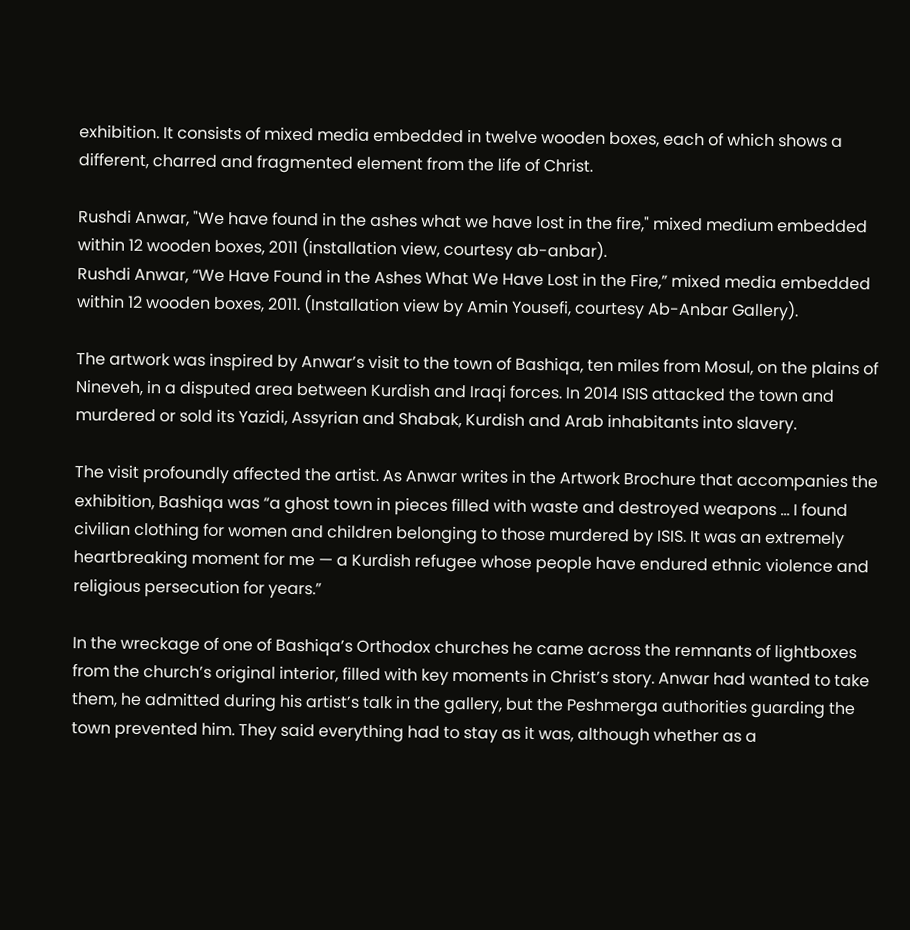exhibition. It consists of mixed media embedded in twelve wooden boxes, each of which shows a different, charred and fragmented element from the life of Christ.

Rushdi Anwar, "We have found in the ashes what we have lost in the fire," mixed medium embedded within 12 wooden boxes, 2011 (installation view, courtesy ab-anbar).
Rushdi Anwar, “We Have Found in the Ashes What We Have Lost in the Fire,” mixed media embedded within 12 wooden boxes, 2011. (Installation view by Amin Yousefi, courtesy Ab-Anbar Gallery).

The artwork was inspired by Anwar’s visit to the town of Bashiqa, ten miles from Mosul, on the plains of Nineveh, in a disputed area between Kurdish and Iraqi forces. In 2014 ISIS attacked the town and murdered or sold its Yazidi, Assyrian and Shabak, Kurdish and Arab inhabitants into slavery.

The visit profoundly affected the artist. As Anwar writes in the Artwork Brochure that accompanies the exhibition, Bashiqa was “a ghost town in pieces filled with waste and destroyed weapons … I found civilian clothing for women and children belonging to those murdered by ISIS. It was an extremely heartbreaking moment for me — a Kurdish refugee whose people have endured ethnic violence and religious persecution for years.”

In the wreckage of one of Bashiqa’s Orthodox churches he came across the remnants of lightboxes from the church’s original interior, filled with key moments in Christ’s story. Anwar had wanted to take them, he admitted during his artist’s talk in the gallery, but the Peshmerga authorities guarding the town prevented him. They said everything had to stay as it was, although whether as a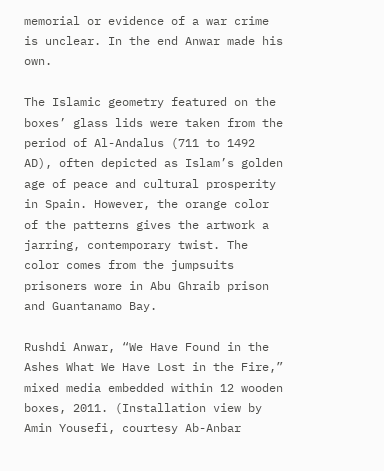memorial or evidence of a war crime is unclear. In the end Anwar made his own.

The Islamic geometry featured on the boxes’ glass lids were taken from the period of Al-Andalus (711 to 1492 AD), often depicted as Islam’s golden age of peace and cultural prosperity in Spain. However, the orange color of the patterns gives the artwork a jarring, contemporary twist. The color comes from the jumpsuits prisoners wore in Abu Ghraib prison and Guantanamo Bay.

Rushdi Anwar, “We Have Found in the Ashes What We Have Lost in the Fire,” mixed media embedded within 12 wooden boxes, 2011. (Installation view by Amin Yousefi, courtesy Ab-Anbar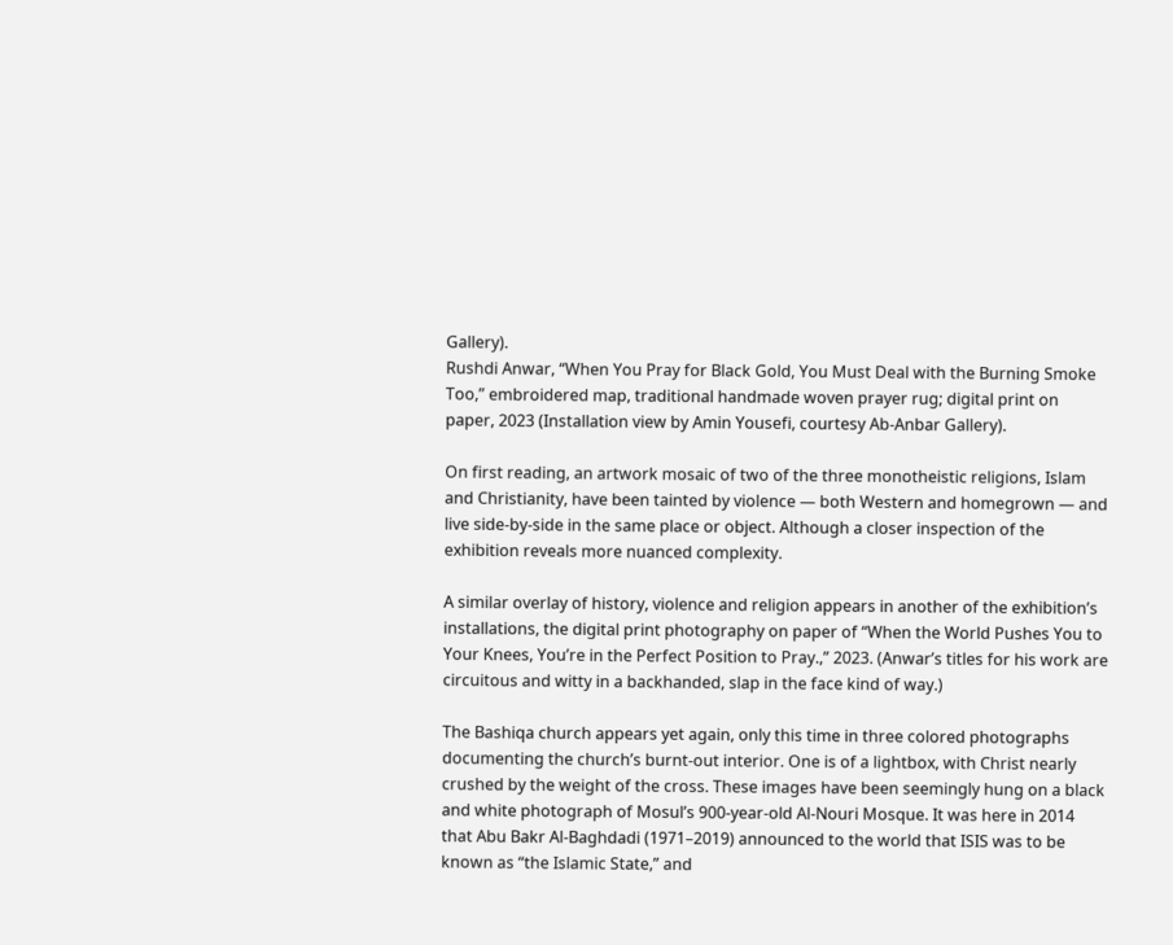Gallery).
Rushdi Anwar, “When You Pray for Black Gold, You Must Deal with the Burning Smoke Too,” embroidered map, traditional handmade woven prayer rug; digital print on paper, 2023 (Installation view by Amin Yousefi, courtesy Ab-Anbar Gallery).

On first reading, an artwork mosaic of two of the three monotheistic religions, Islam and Christianity, have been tainted by violence — both Western and homegrown — and live side-by-side in the same place or object. Although a closer inspection of the exhibition reveals more nuanced complexity.

A similar overlay of history, violence and religion appears in another of the exhibition’s installations, the digital print photography on paper of “When the World Pushes You to Your Knees, You’re in the Perfect Position to Pray.,” 2023. (Anwar’s titles for his work are circuitous and witty in a backhanded, slap in the face kind of way.)

The Bashiqa church appears yet again, only this time in three colored photographs documenting the church’s burnt-out interior. One is of a lightbox, with Christ nearly crushed by the weight of the cross. These images have been seemingly hung on a black and white photograph of Mosul’s 900-year-old Al-Nouri Mosque. It was here in 2014 that Abu Bakr Al-Baghdadi (1971–2019) announced to the world that ISIS was to be known as “the Islamic State,” and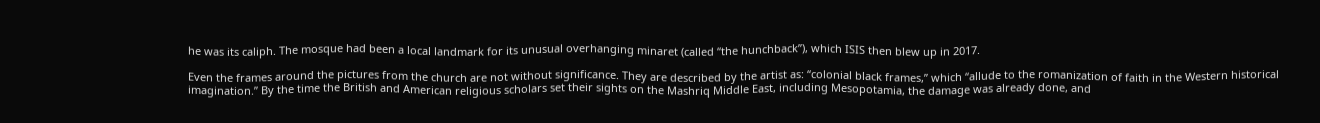he was its caliph. The mosque had been a local landmark for its unusual overhanging minaret (called “the hunchback”), which ISIS then blew up in 2017.

Even the frames around the pictures from the church are not without significance. They are described by the artist as: “colonial black frames,” which “allude to the romanization of faith in the Western historical imagination.” By the time the British and American religious scholars set their sights on the Mashriq Middle East, including Mesopotamia, the damage was already done, and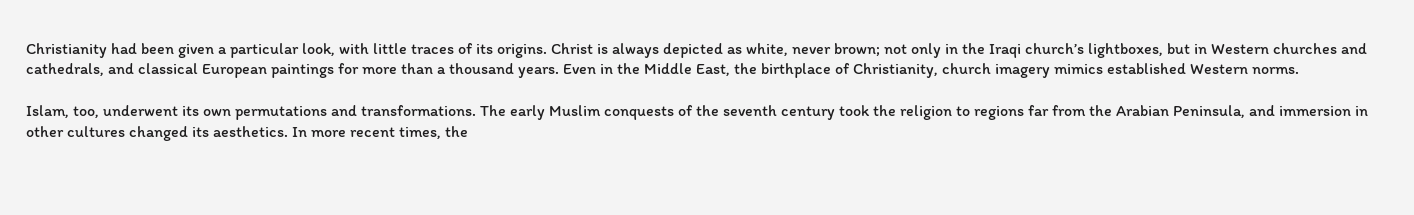Christianity had been given a particular look, with little traces of its origins. Christ is always depicted as white, never brown; not only in the Iraqi church’s lightboxes, but in Western churches and cathedrals, and classical European paintings for more than a thousand years. Even in the Middle East, the birthplace of Christianity, church imagery mimics established Western norms.

Islam, too, underwent its own permutations and transformations. The early Muslim conquests of the seventh century took the religion to regions far from the Arabian Peninsula, and immersion in other cultures changed its aesthetics. In more recent times, the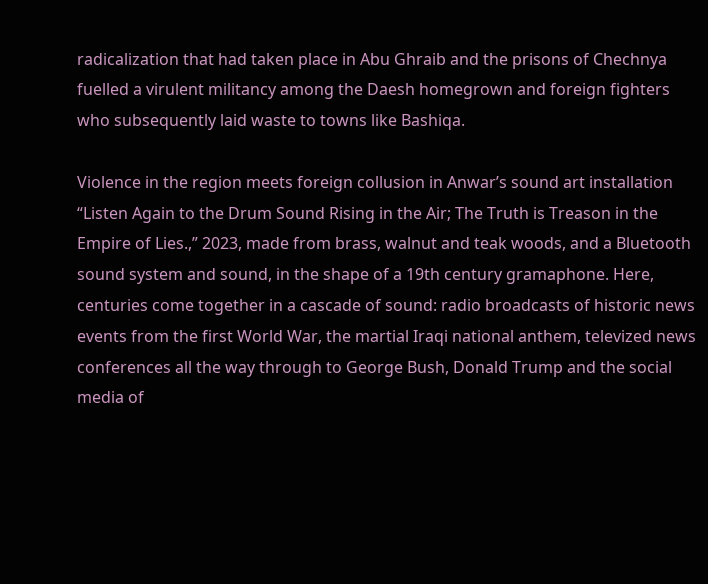radicalization that had taken place in Abu Ghraib and the prisons of Chechnya fuelled a virulent militancy among the Daesh homegrown and foreign fighters who subsequently laid waste to towns like Bashiqa.

Violence in the region meets foreign collusion in Anwar’s sound art installation “Listen Again to the Drum Sound Rising in the Air; The Truth is Treason in the Empire of Lies.,” 2023, made from brass, walnut and teak woods, and a Bluetooth sound system and sound, in the shape of a 19th century gramaphone. Here, centuries come together in a cascade of sound: radio broadcasts of historic news events from the first World War, the martial Iraqi national anthem, televized news conferences all the way through to George Bush, Donald Trump and the social media of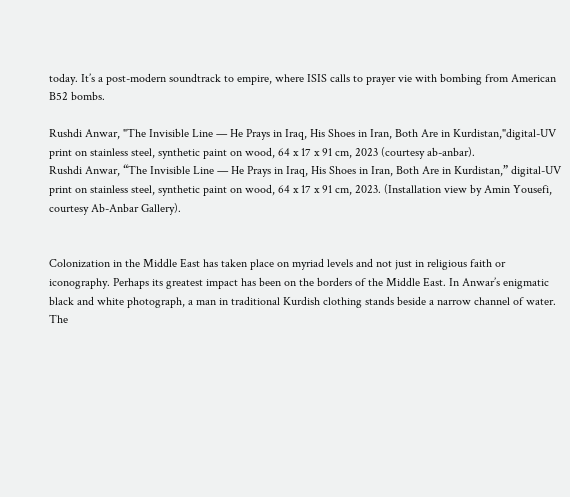today. It’s a post-modern soundtrack to empire, where ISIS calls to prayer vie with bombing from American B52 bombs.

Rushdi Anwar, "The Invisible Line — He Prays in Iraq, His Shoes in Iran, Both Are in Kurdistan,"digital-UV print on stainless steel, synthetic paint on wood, 64 x 17 x 91 cm, 2023 (courtesy ab-anbar).
Rushdi Anwar, “The Invisible Line — He Prays in Iraq, His Shoes in Iran, Both Are in Kurdistan,” digital-UV print on stainless steel, synthetic paint on wood, 64 x 17 x 91 cm, 2023. (Installation view by Amin Yousefi, courtesy Ab-Anbar Gallery).


Colonization in the Middle East has taken place on myriad levels and not just in religious faith or iconography. Perhaps its greatest impact has been on the borders of the Middle East. In Anwar’s enigmatic black and white photograph, a man in traditional Kurdish clothing stands beside a narrow channel of water. The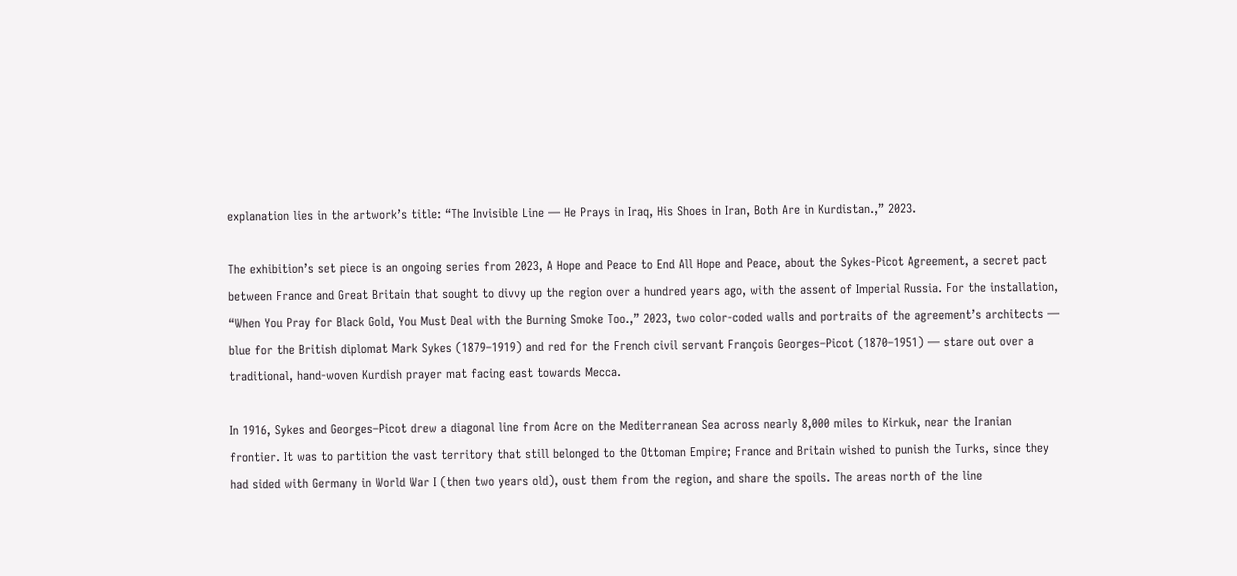explanation lies in the artwork’s title: “The Invisible Line — He Prays in Iraq, His Shoes in Iran, Both Are in Kurdistan.,” 2023.

The exhibition’s set piece is an ongoing series from 2023, A Hope and Peace to End All Hope and Peace, about the Sykes-Picot Agreement, a secret pact between France and Great Britain that sought to divvy up the region over a hundred years ago, with the assent of Imperial Russia. For the installation, “When You Pray for Black Gold, You Must Deal with the Burning Smoke Too.,” 2023, two color-coded walls and portraits of the agreement’s architects — blue for the British diplomat Mark Sykes (1879–1919) and red for the French civil servant François Georges–Picot (1870–1951) — stare out over a traditional, hand-woven Kurdish prayer mat facing east towards Mecca.

In 1916, Sykes and Georges–Picot drew a diagonal line from Acre on the Mediterranean Sea across nearly 8,000 miles to Kirkuk, near the Iranian frontier. It was to partition the vast territory that still belonged to the Ottoman Empire; France and Britain wished to punish the Turks, since they had sided with Germany in World War I (then two years old), oust them from the region, and share the spoils. The areas north of the line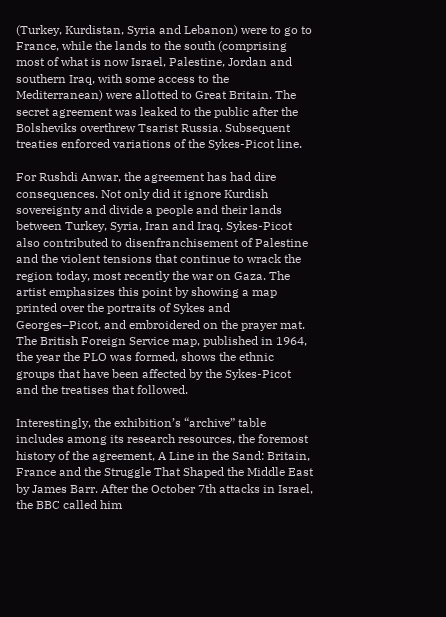(Turkey, Kurdistan, Syria and Lebanon) were to go to France, while the lands to the south (comprising most of what is now Israel, Palestine, Jordan and southern Iraq, with some access to the Mediterranean) were allotted to Great Britain. The secret agreement was leaked to the public after the Bolsheviks overthrew Tsarist Russia. Subsequent treaties enforced variations of the Sykes-Picot line.

For Rushdi Anwar, the agreement has had dire consequences. Not only did it ignore Kurdish sovereignty and divide a people and their lands between Turkey, Syria, Iran and Iraq. Sykes-Picot also contributed to disenfranchisement of Palestine and the violent tensions that continue to wrack the region today, most recently the war on Gaza. The artist emphasizes this point by showing a map printed over the portraits of Sykes and Georges–Picot, and embroidered on the prayer mat. The British Foreign Service map, published in 1964, the year the PLO was formed, shows the ethnic groups that have been affected by the Sykes-Picot and the treatises that followed.

Interestingly, the exhibition’s “archive” table includes among its research resources, the foremost history of the agreement, A Line in the Sand: Britain, France and the Struggle That Shaped the Middle East by James Barr. After the October 7th attacks in Israel, the BBC called him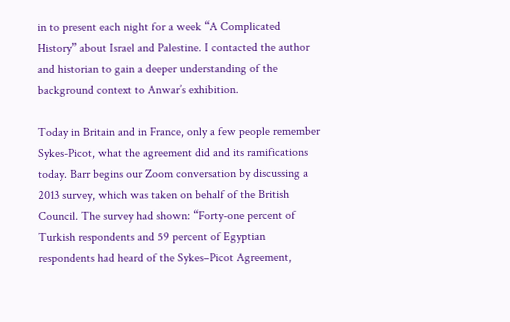in to present each night for a week “A Complicated History” about Israel and Palestine. I contacted the author and historian to gain a deeper understanding of the background context to Anwar’s exhibition.

Today in Britain and in France, only a few people remember Sykes-Picot, what the agreement did and its ramifications today. Barr begins our Zoom conversation by discussing a 2013 survey, which was taken on behalf of the British Council. The survey had shown: “Forty-one percent of Turkish respondents and 59 percent of Egyptian respondents had heard of the Sykes–Picot Agreement,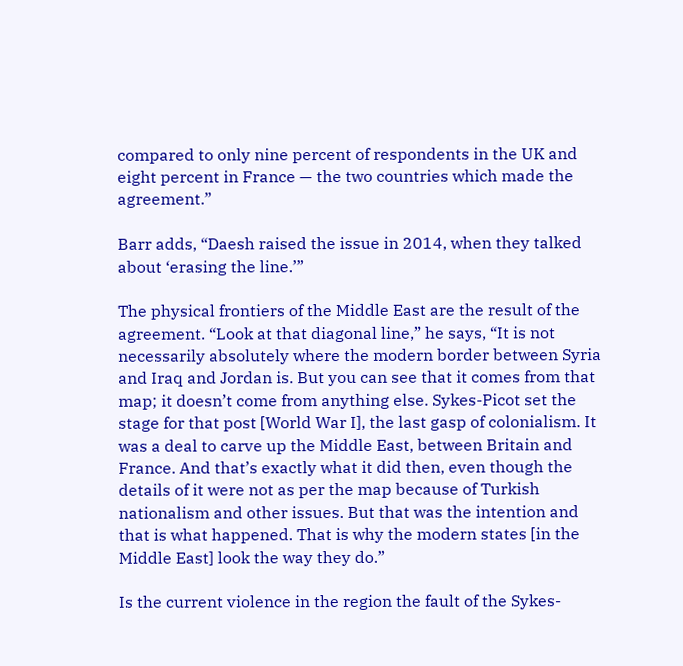compared to only nine percent of respondents in the UK and eight percent in France — the two countries which made the agreement.”

Barr adds, “Daesh raised the issue in 2014, when they talked about ‘erasing the line.’”

The physical frontiers of the Middle East are the result of the agreement. “Look at that diagonal line,” he says, “It is not necessarily absolutely where the modern border between Syria and Iraq and Jordan is. But you can see that it comes from that map; it doesn’t come from anything else. Sykes-Picot set the stage for that post [World War I], the last gasp of colonialism. It was a deal to carve up the Middle East, between Britain and France. And that’s exactly what it did then, even though the details of it were not as per the map because of Turkish nationalism and other issues. But that was the intention and that is what happened. That is why the modern states [in the Middle East] look the way they do.”

Is the current violence in the region the fault of the Sykes-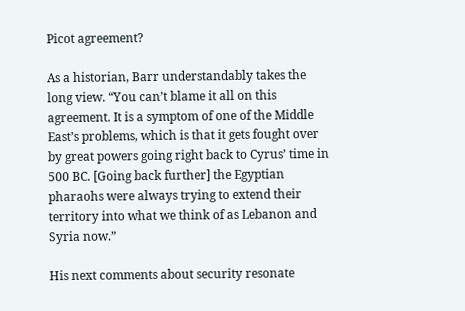Picot agreement?

As a historian, Barr understandably takes the long view. “You can’t blame it all on this agreement. It is a symptom of one of the Middle East’s problems, which is that it gets fought over by great powers going right back to Cyrus’ time in 500 BC. [Going back further] the Egyptian pharaohs were always trying to extend their territory into what we think of as Lebanon and Syria now.”

His next comments about security resonate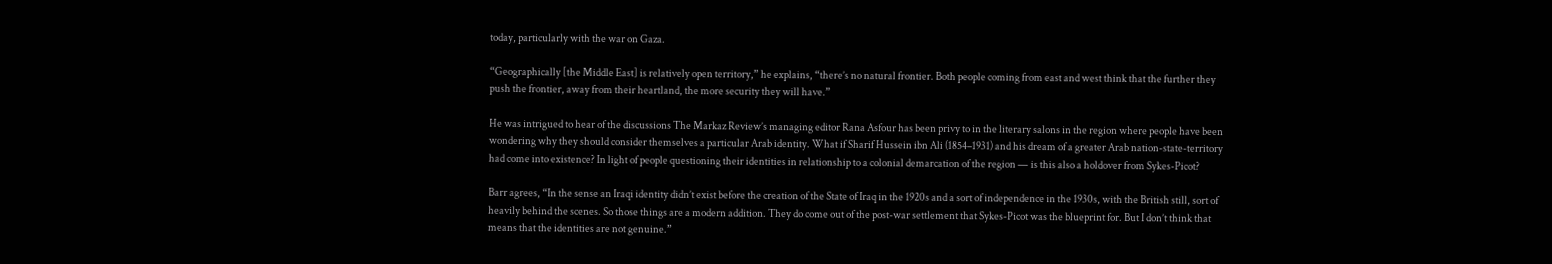today, particularly with the war on Gaza.

“Geographically [the Middle East] is relatively open territory,” he explains, “there’s no natural frontier. Both people coming from east and west think that the further they push the frontier, away from their heartland, the more security they will have.”

He was intrigued to hear of the discussions The Markaz Review’s managing editor Rana Asfour has been privy to in the literary salons in the region where people have been wondering why they should consider themselves a particular Arab identity. What if Sharif Hussein ibn Ali (1854–1931) and his dream of a greater Arab nation-state-territory had come into existence? In light of people questioning their identities in relationship to a colonial demarcation of the region — is this also a holdover from Sykes-Picot?

Barr agrees, “In the sense an Iraqi identity didn’t exist before the creation of the State of Iraq in the 1920s and a sort of independence in the 1930s, with the British still, sort of heavily behind the scenes. So those things are a modern addition. They do come out of the post-war settlement that Sykes-Picot was the blueprint for. But I don’t think that means that the identities are not genuine.”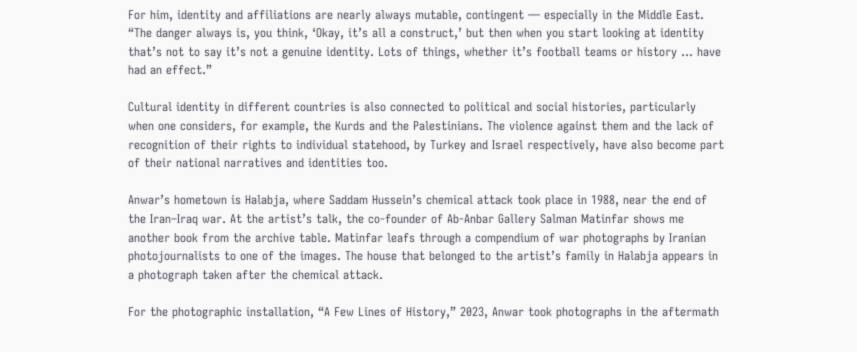For him, identity and affiliations are nearly always mutable, contingent — especially in the Middle East. “The danger always is, you think, ‘Okay, it’s all a construct,’ but then when you start looking at identity that’s not to say it’s not a genuine identity. Lots of things, whether it’s football teams or history … have had an effect.”

Cultural identity in different countries is also connected to political and social histories, particularly when one considers, for example, the Kurds and the Palestinians. The violence against them and the lack of recognition of their rights to individual statehood, by Turkey and Israel respectively, have also become part of their national narratives and identities too.

Anwar’s hometown is Halabja, where Saddam Hussein’s chemical attack took place in 1988, near the end of the Iran–Iraq war. At the artist’s talk, the co-founder of Ab-Anbar Gallery Salman Matinfar shows me another book from the archive table. Matinfar leafs through a compendium of war photographs by Iranian photojournalists to one of the images. The house that belonged to the artist’s family in Halabja appears in a photograph taken after the chemical attack.

For the photographic installation, “A Few Lines of History,” 2023, Anwar took photographs in the aftermath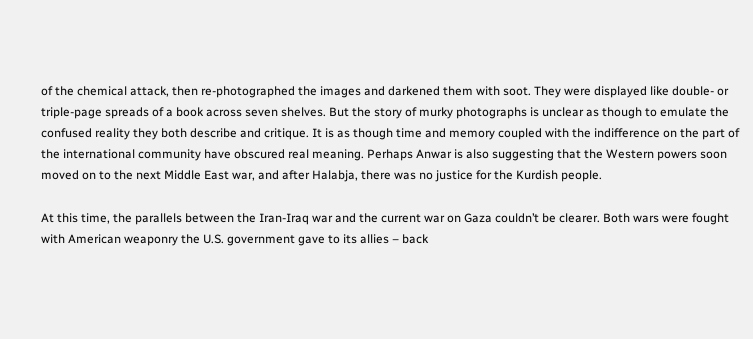of the chemical attack, then re-photographed the images and darkened them with soot. They were displayed like double- or triple-page spreads of a book across seven shelves. But the story of murky photographs is unclear as though to emulate the confused reality they both describe and critique. It is as though time and memory coupled with the indifference on the part of the international community have obscured real meaning. Perhaps Anwar is also suggesting that the Western powers soon moved on to the next Middle East war, and after Halabja, there was no justice for the Kurdish people.

At this time, the parallels between the Iran-Iraq war and the current war on Gaza couldn’t be clearer. Both wars were fought with American weaponry the U.S. government gave to its allies – back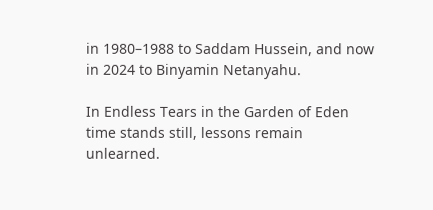in 1980–1988 to Saddam Hussein, and now in 2024 to Binyamin Netanyahu.

In Endless Tears in the Garden of Eden time stands still, lessons remain unlearned.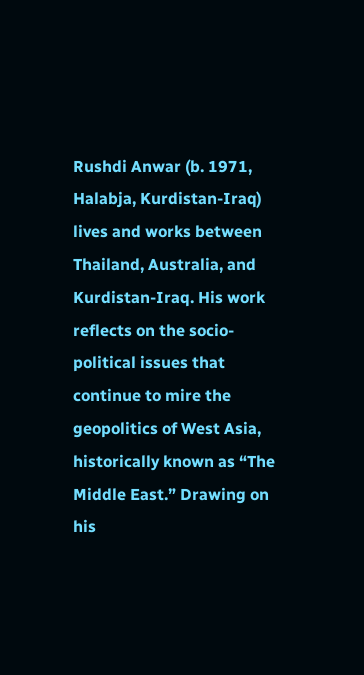Rushdi Anwar (b. 1971, Halabja, Kurdistan-Iraq) lives and works between Thailand, Australia, and Kurdistan-Iraq. His work reflects on the socio-political issues that continue to mire the geopolitics of West Asia, historically known as “The Middle East.” Drawing on his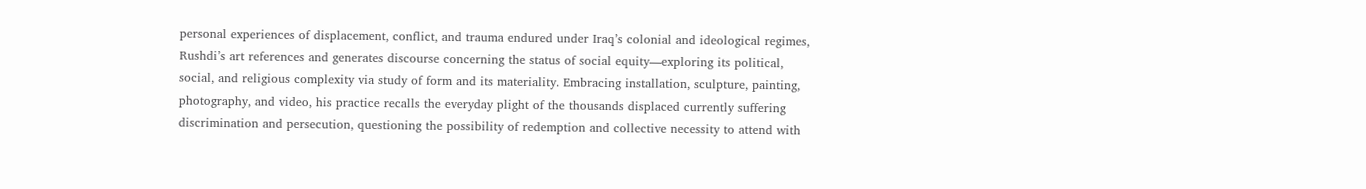personal experiences of displacement, conflict, and trauma endured under Iraq’s colonial and ideological regimes, Rushdi’s art references and generates discourse concerning the status of social equity—exploring its political, social, and religious complexity via study of form and its materiality. Embracing installation, sculpture, painting, photography, and video, his practice recalls the everyday plight of the thousands displaced currently suffering discrimination and persecution, questioning the possibility of redemption and collective necessity to attend with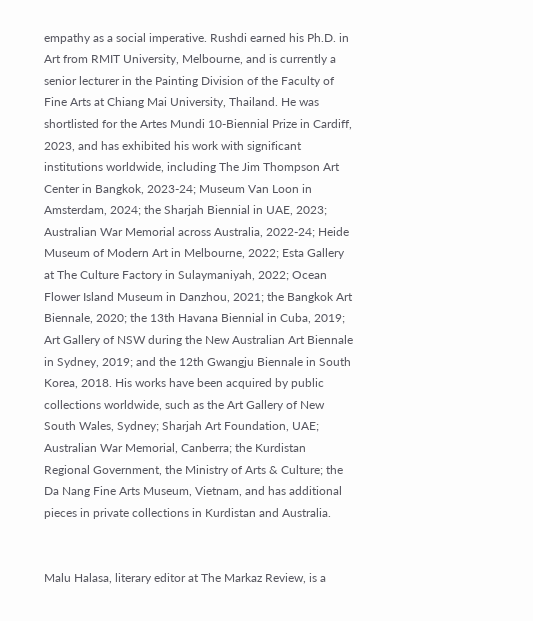empathy as a social imperative. Rushdi earned his Ph.D. in Art from RMIT University, Melbourne, and is currently a senior lecturer in the Painting Division of the Faculty of Fine Arts at Chiang Mai University, Thailand. He was shortlisted for the Artes Mundi 10-Biennial Prize in Cardiff, 2023, and has exhibited his work with significant institutions worldwide, including The Jim Thompson Art Center in Bangkok, 2023-24; Museum Van Loon in Amsterdam, 2024; the Sharjah Biennial in UAE, 2023; Australian War Memorial across Australia, 2022-24; Heide Museum of Modern Art in Melbourne, 2022; Esta Gallery at The Culture Factory in Sulaymaniyah, 2022; Ocean Flower Island Museum in Danzhou, 2021; the Bangkok Art Biennale, 2020; the 13th Havana Biennial in Cuba, 2019; Art Gallery of NSW during the New Australian Art Biennale in Sydney, 2019; and the 12th Gwangju Biennale in South Korea, 2018. His works have been acquired by public collections worldwide, such as the Art Gallery of New South Wales, Sydney; Sharjah Art Foundation, UAE; Australian War Memorial, Canberra; the Kurdistan Regional Government, the Ministry of Arts & Culture; the Da Nang Fine Arts Museum, Vietnam, and has additional pieces in private collections in Kurdistan and Australia.


Malu Halasa, literary editor at The Markaz Review, is a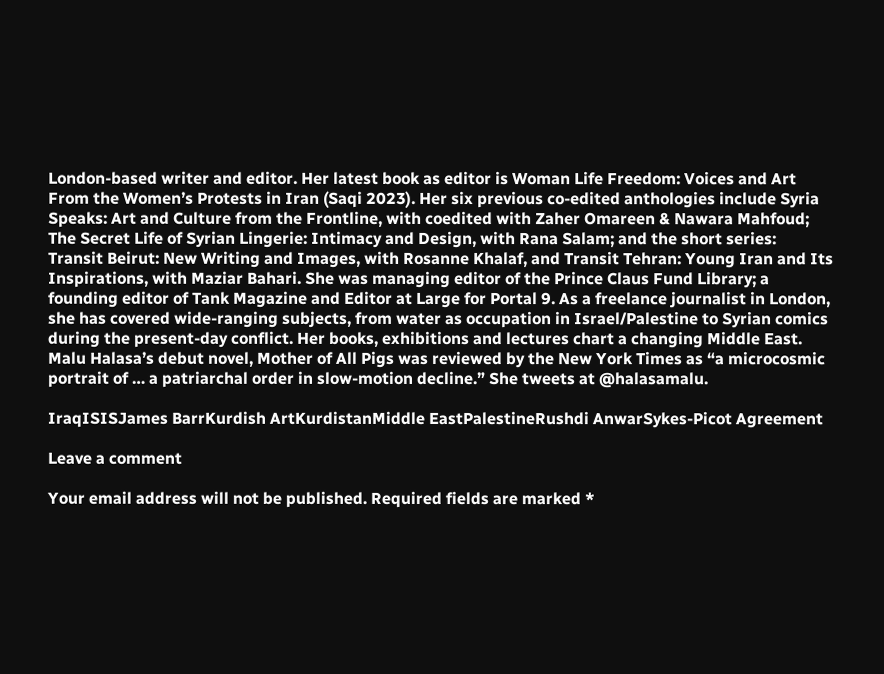London-based writer and editor. Her latest book as editor is Woman Life Freedom: Voices and Art From the Women’s Protests in Iran (Saqi 2023). Her six previous co-edited anthologies include Syria Speaks: Art and Culture from the Frontline, with coedited with Zaher Omareen & Nawara Mahfoud; The Secret Life of Syrian Lingerie: Intimacy and Design, with Rana Salam; and the short series: Transit Beirut: New Writing and Images, with Rosanne Khalaf, and Transit Tehran: Young Iran and Its Inspirations, with Maziar Bahari. She was managing editor of the Prince Claus Fund Library; a founding editor of Tank Magazine and Editor at Large for Portal 9. As a freelance journalist in London, she has covered wide-ranging subjects, from water as occupation in Israel/Palestine to Syrian comics during the present-day conflict. Her books, exhibitions and lectures chart a changing Middle East. Malu Halasa’s debut novel, Mother of All Pigs was reviewed by the New York Times as “a microcosmic portrait of … a patriarchal order in slow-motion decline.” She tweets at @halasamalu.

IraqISISJames BarrKurdish ArtKurdistanMiddle EastPalestineRushdi AnwarSykes-Picot Agreement

Leave a comment

Your email address will not be published. Required fields are marked *